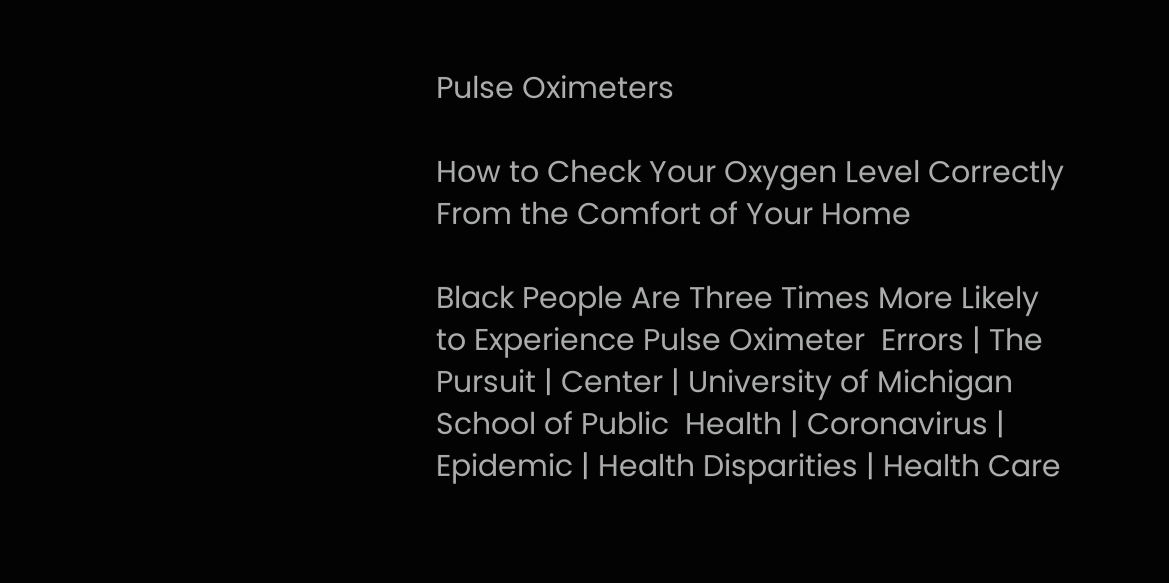Pulse Oximeters

How to Check Your Oxygen Level Correctly From the Comfort of Your Home

Black People Are Three Times More Likely to Experience Pulse Oximeter  Errors | The Pursuit | Center | University of Michigan School of Public  Health | Coronavirus | Epidemic | Health Disparities | Health Care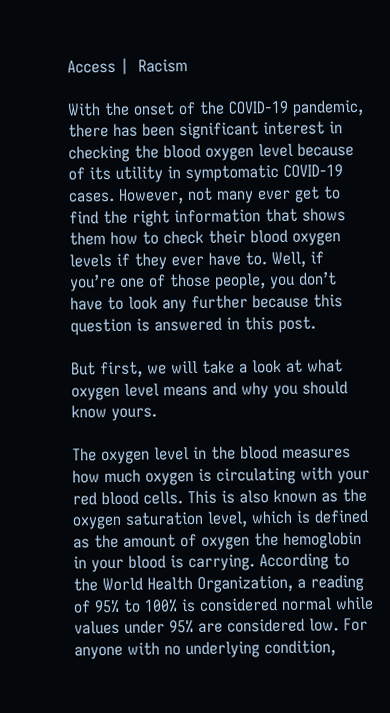Access |  Racism

With the onset of the COVID-19 pandemic, there has been significant interest in checking the blood oxygen level because of its utility in symptomatic COVID-19 cases. However, not many ever get to find the right information that shows them how to check their blood oxygen levels if they ever have to. Well, if you’re one of those people, you don’t have to look any further because this question is answered in this post.

But first, we will take a look at what oxygen level means and why you should know yours.

The oxygen level in the blood measures how much oxygen is circulating with your red blood cells. This is also known as the oxygen saturation level, which is defined as the amount of oxygen the hemoglobin in your blood is carrying. According to the World Health Organization, a reading of 95% to 100% is considered normal while values under 95% are considered low. For anyone with no underlying condition,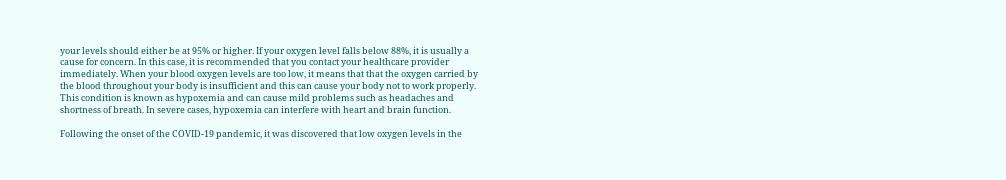your levels should either be at 95% or higher. If your oxygen level falls below 88%, it is usually a cause for concern. In this case, it is recommended that you contact your healthcare provider immediately. When your blood oxygen levels are too low, it means that that the oxygen carried by the blood throughout your body is insufficient and this can cause your body not to work properly. This condition is known as hypoxemia and can cause mild problems such as headaches and shortness of breath. In severe cases, hypoxemia can interfere with heart and brain function.

Following the onset of the COVID-19 pandemic, it was discovered that low oxygen levels in the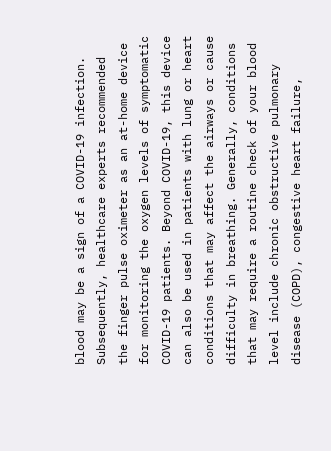blood may be a sign of a COVID-19 infection. Subsequently, healthcare experts recommended the finger pulse oximeter as an at-home device for monitoring the oxygen levels of symptomatic COVID-19 patients. Beyond COVID-19, this device can also be used in patients with lung or heart conditions that may affect the airways or cause difficulty in breathing. Generally, conditions that may require a routine check of your blood level include chronic obstructive pulmonary disease (COPD), congestive heart failure,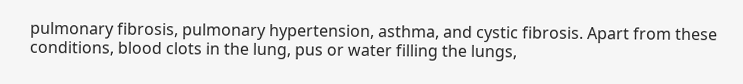pulmonary fibrosis, pulmonary hypertension, asthma, and cystic fibrosis. Apart from these conditions, blood clots in the lung, pus or water filling the lungs,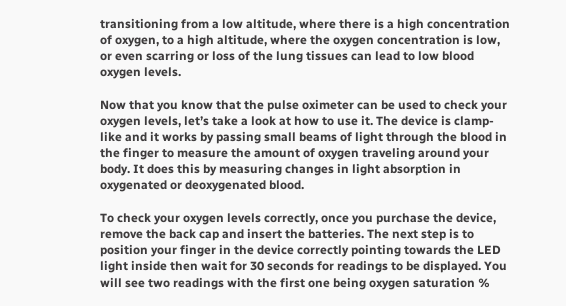transitioning from a low altitude, where there is a high concentration of oxygen, to a high altitude, where the oxygen concentration is low, or even scarring or loss of the lung tissues can lead to low blood oxygen levels.

Now that you know that the pulse oximeter can be used to check your oxygen levels, let’s take a look at how to use it. The device is clamp-like and it works by passing small beams of light through the blood in the finger to measure the amount of oxygen traveling around your body. It does this by measuring changes in light absorption in oxygenated or deoxygenated blood.

To check your oxygen levels correctly, once you purchase the device, remove the back cap and insert the batteries. The next step is to position your finger in the device correctly pointing towards the LED light inside then wait for 30 seconds for readings to be displayed. You will see two readings with the first one being oxygen saturation %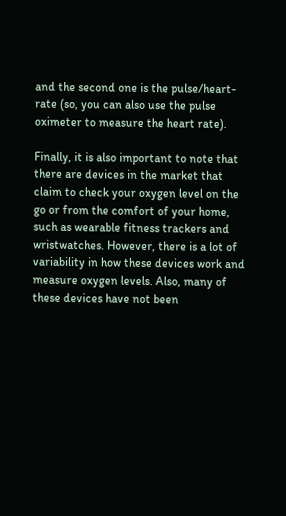and the second one is the pulse/heart-rate (so, you can also use the pulse oximeter to measure the heart rate).

Finally, it is also important to note that there are devices in the market that claim to check your oxygen level on the go or from the comfort of your home, such as wearable fitness trackers and wristwatches. However, there is a lot of variability in how these devices work and measure oxygen levels. Also, many of these devices have not been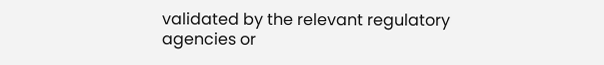validated by the relevant regulatory agencies or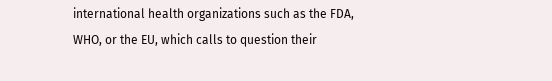international health organizations such as the FDA, WHO, or the EU, which calls to question their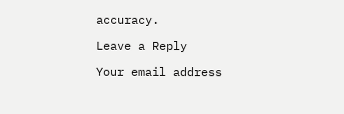accuracy.

Leave a Reply

Your email address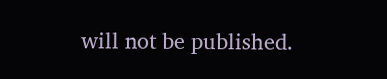will not be published.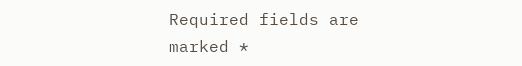Required fields are marked *